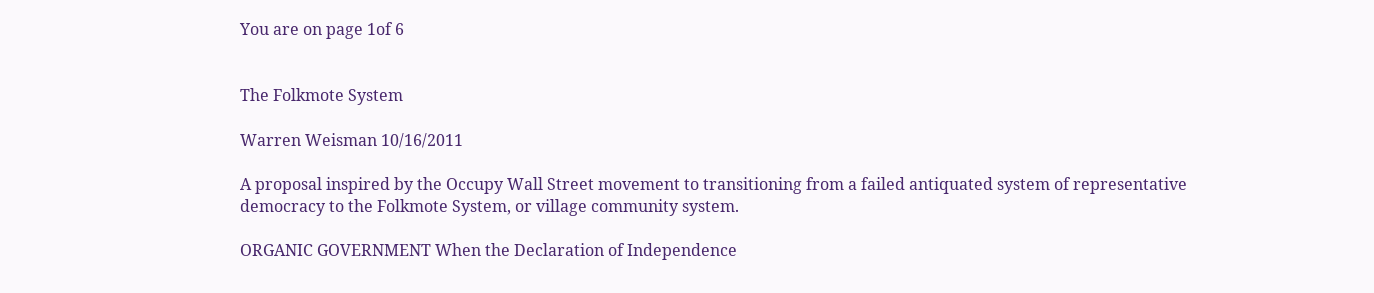You are on page 1of 6


The Folkmote System

Warren Weisman 10/16/2011

A proposal inspired by the Occupy Wall Street movement to transitioning from a failed antiquated system of representative democracy to the Folkmote System, or village community system.

ORGANIC GOVERNMENT When the Declaration of Independence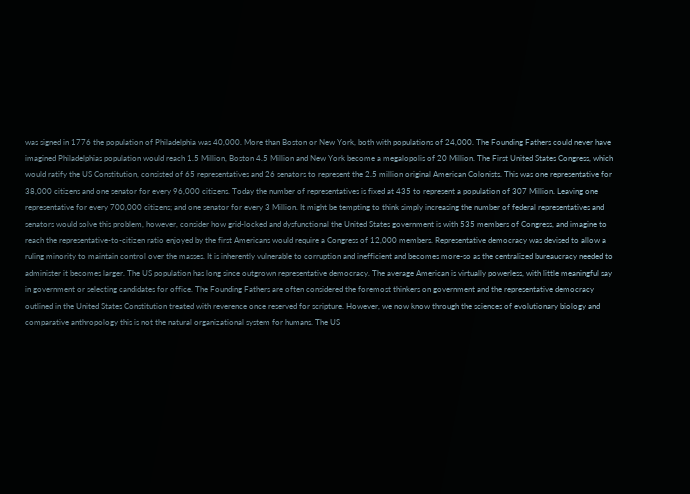was signed in 1776 the population of Philadelphia was 40,000. More than Boston or New York, both with populations of 24,000. The Founding Fathers could never have imagined Philadelphias population would reach 1.5 Million, Boston 4.5 Million and New York become a megalopolis of 20 Million. The First United States Congress, which would ratify the US Constitution, consisted of 65 representatives and 26 senators to represent the 2.5 million original American Colonists. This was one representative for 38,000 citizens and one senator for every 96,000 citizens. Today the number of representatives is fixed at 435 to represent a population of 307 Million. Leaving one representative for every 700,000 citizens; and one senator for every 3 Million. It might be tempting to think simply increasing the number of federal representatives and senators would solve this problem, however, consider how grid-locked and dysfunctional the United States government is with 535 members of Congress, and imagine to reach the representative-to-citizen ratio enjoyed by the first Americans would require a Congress of 12,000 members. Representative democracy was devised to allow a ruling minority to maintain control over the masses. It is inherently vulnerable to corruption and inefficient and becomes more-so as the centralized bureaucracy needed to administer it becomes larger. The US population has long since outgrown representative democracy. The average American is virtually powerless, with little meaningful say in government or selecting candidates for office. The Founding Fathers are often considered the foremost thinkers on government and the representative democracy outlined in the United States Constitution treated with reverence once reserved for scripture. However, we now know through the sciences of evolutionary biology and comparative anthropology this is not the natural organizational system for humans. The US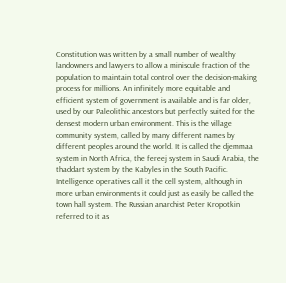Constitution was written by a small number of wealthy landowners and lawyers to allow a miniscule fraction of the population to maintain total control over the decision-making process for millions. An infinitely more equitable and efficient system of government is available and is far older, used by our Paleolithic ancestors but perfectly suited for the densest modern urban environment. This is the village community system, called by many different names by different peoples around the world. It is called the djemmaa system in North Africa, the fereej system in Saudi Arabia, the thaddart system by the Kabyles in the South Pacific. Intelligence operatives call it the cell system, although in more urban environments it could just as easily be called the town hall system. The Russian anarchist Peter Kropotkin referred to it as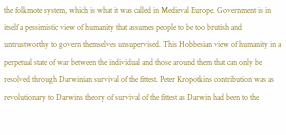the folkmote system, which is what it was called in Medieval Europe. Government is in itself a pessimistic view of humanity that assumes people to be too brutish and untrustworthy to govern themselves unsupervised. This Hobbesian view of humanity in a perpetual state of war between the individual and those around them that can only be resolved through Darwinian survival of the fittest. Peter Kropotkins contribution was as revolutionary to Darwins theory of survival of the fittest as Darwin had been to the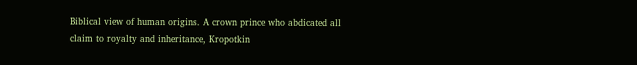Biblical view of human origins. A crown prince who abdicated all claim to royalty and inheritance, Kropotkin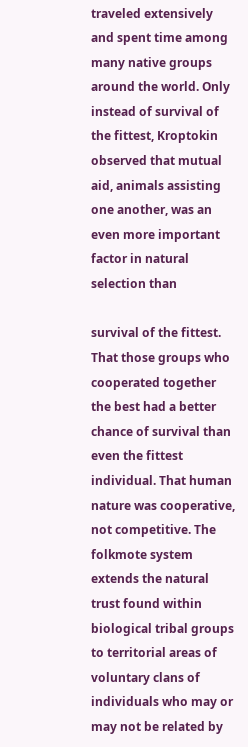traveled extensively and spent time among many native groups around the world. Only instead of survival of the fittest, Kroptokin observed that mutual aid, animals assisting one another, was an even more important factor in natural selection than

survival of the fittest. That those groups who cooperated together the best had a better chance of survival than even the fittest individual. That human nature was cooperative, not competitive. The folkmote system extends the natural trust found within biological tribal groups to territorial areas of voluntary clans of individuals who may or may not be related by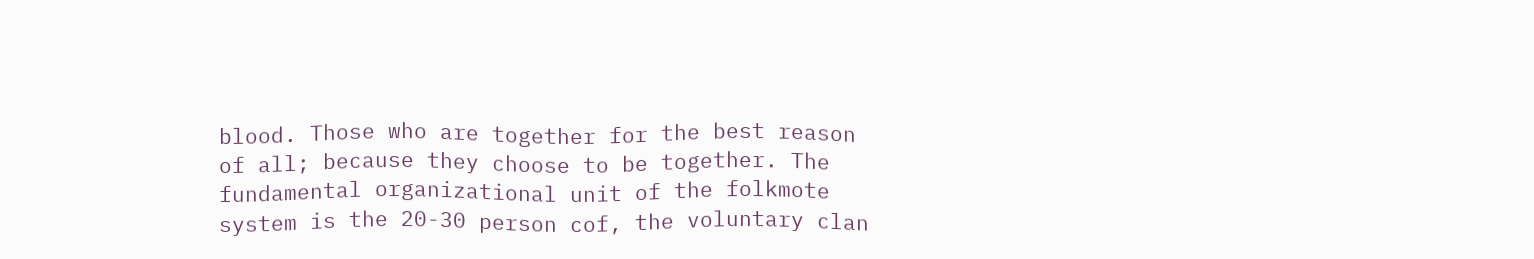blood. Those who are together for the best reason of all; because they choose to be together. The fundamental organizational unit of the folkmote system is the 20-30 person cof, the voluntary clan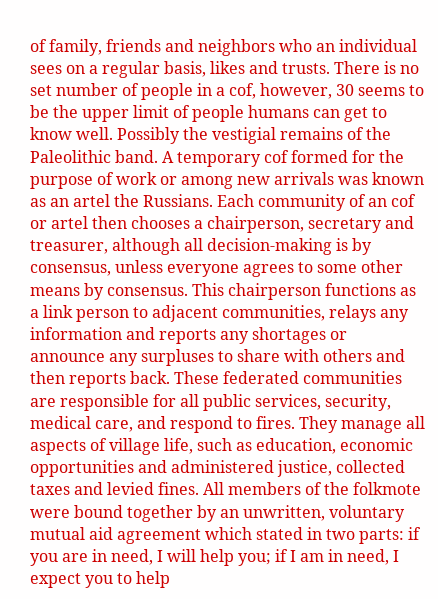of family, friends and neighbors who an individual sees on a regular basis, likes and trusts. There is no set number of people in a cof, however, 30 seems to be the upper limit of people humans can get to know well. Possibly the vestigial remains of the Paleolithic band. A temporary cof formed for the purpose of work or among new arrivals was known as an artel the Russians. Each community of an cof or artel then chooses a chairperson, secretary and treasurer, although all decision-making is by consensus, unless everyone agrees to some other means by consensus. This chairperson functions as a link person to adjacent communities, relays any information and reports any shortages or announce any surpluses to share with others and then reports back. These federated communities are responsible for all public services, security, medical care, and respond to fires. They manage all aspects of village life, such as education, economic opportunities and administered justice, collected taxes and levied fines. All members of the folkmote were bound together by an unwritten, voluntary mutual aid agreement which stated in two parts: if you are in need, I will help you; if I am in need, I expect you to help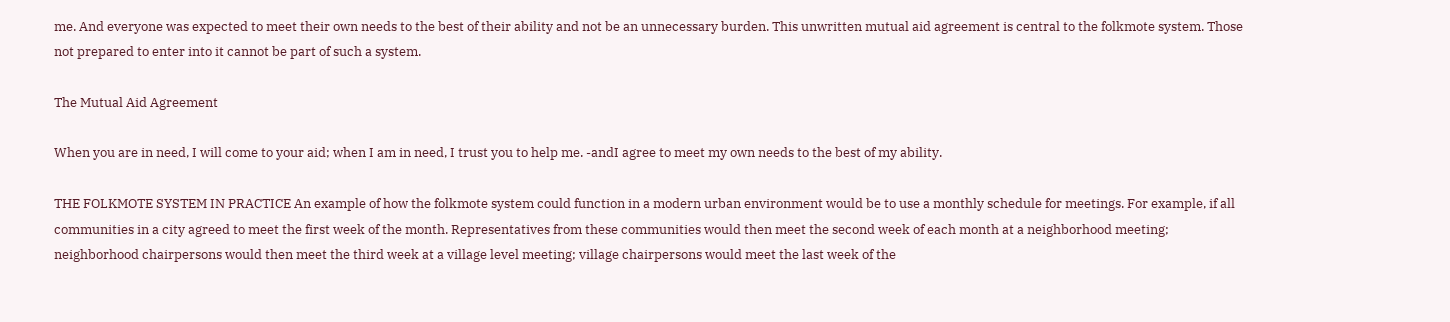me. And everyone was expected to meet their own needs to the best of their ability and not be an unnecessary burden. This unwritten mutual aid agreement is central to the folkmote system. Those not prepared to enter into it cannot be part of such a system.

The Mutual Aid Agreement

When you are in need, I will come to your aid; when I am in need, I trust you to help me. -andI agree to meet my own needs to the best of my ability.

THE FOLKMOTE SYSTEM IN PRACTICE An example of how the folkmote system could function in a modern urban environment would be to use a monthly schedule for meetings. For example, if all communities in a city agreed to meet the first week of the month. Representatives from these communities would then meet the second week of each month at a neighborhood meeting; neighborhood chairpersons would then meet the third week at a village level meeting; village chairpersons would meet the last week of the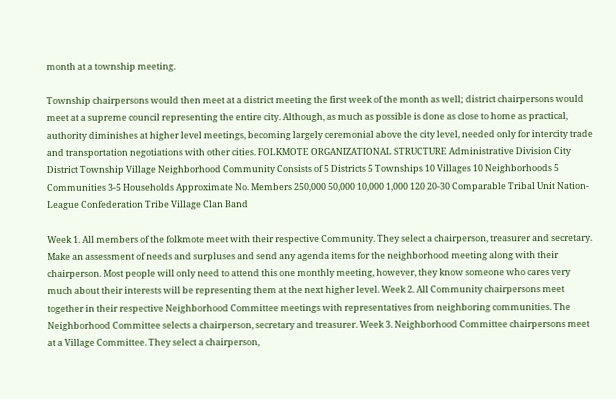month at a township meeting.

Township chairpersons would then meet at a district meeting the first week of the month as well; district chairpersons would meet at a supreme council representing the entire city. Although, as much as possible is done as close to home as practical, authority diminishes at higher level meetings, becoming largely ceremonial above the city level, needed only for intercity trade and transportation negotiations with other cities. FOLKMOTE ORGANIZATIONAL STRUCTURE Administrative Division City District Township Village Neighborhood Community Consists of 5 Districts 5 Townships 10 Villages 10 Neighborhoods 5 Communities 3-5 Households Approximate No. Members 250,000 50,000 10,000 1,000 120 20-30 Comparable Tribal Unit Nation-League Confederation Tribe Village Clan Band

Week 1. All members of the folkmote meet with their respective Community. They select a chairperson, treasurer and secretary. Make an assessment of needs and surpluses and send any agenda items for the neighborhood meeting along with their chairperson. Most people will only need to attend this one monthly meeting, however, they know someone who cares very much about their interests will be representing them at the next higher level. Week 2. All Community chairpersons meet together in their respective Neighborhood Committee meetings with representatives from neighboring communities. The Neighborhood Committee selects a chairperson, secretary and treasurer. Week 3. Neighborhood Committee chairpersons meet at a Village Committee. They select a chairperson,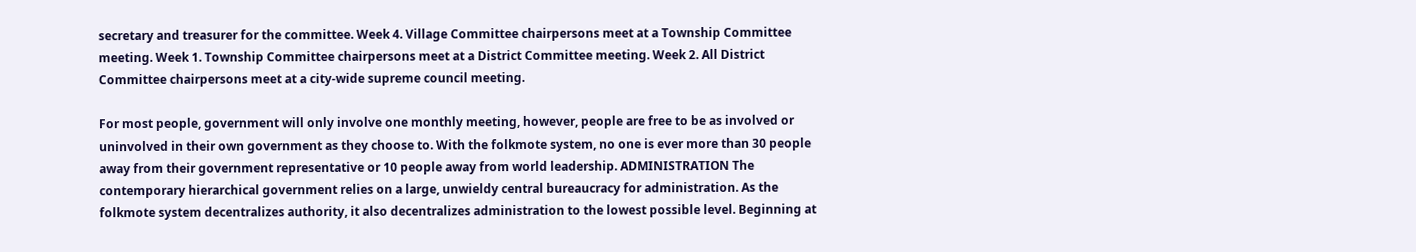secretary and treasurer for the committee. Week 4. Village Committee chairpersons meet at a Township Committee meeting. Week 1. Township Committee chairpersons meet at a District Committee meeting. Week 2. All District Committee chairpersons meet at a city-wide supreme council meeting.

For most people, government will only involve one monthly meeting, however, people are free to be as involved or uninvolved in their own government as they choose to. With the folkmote system, no one is ever more than 30 people away from their government representative or 10 people away from world leadership. ADMINISTRATION The contemporary hierarchical government relies on a large, unwieldy central bureaucracy for administration. As the folkmote system decentralizes authority, it also decentralizes administration to the lowest possible level. Beginning at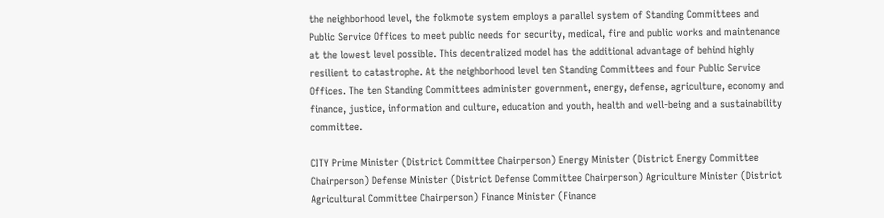the neighborhood level, the folkmote system employs a parallel system of Standing Committees and Public Service Offices to meet public needs for security, medical, fire and public works and maintenance at the lowest level possible. This decentralized model has the additional advantage of behind highly resilient to catastrophe. At the neighborhood level ten Standing Committees and four Public Service Offices. The ten Standing Committees administer government, energy, defense, agriculture, economy and finance, justice, information and culture, education and youth, health and well-being and a sustainability committee.

CITY Prime Minister (District Committee Chairperson) Energy Minister (District Energy Committee Chairperson) Defense Minister (District Defense Committee Chairperson) Agriculture Minister (District Agricultural Committee Chairperson) Finance Minister (Finance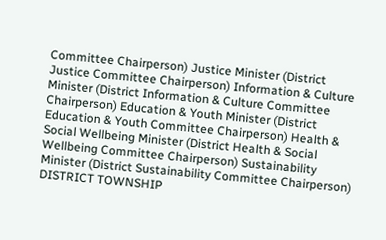Committee Chairperson) Justice Minister (District Justice Committee Chairperson) Information & Culture Minister (District Information & Culture Committee Chairperson) Education & Youth Minister (District Education & Youth Committee Chairperson) Health & Social Wellbeing Minister (District Health & Social Wellbeing Committee Chairperson) Sustainability Minister (District Sustainability Committee Chairperson) DISTRICT TOWNSHIP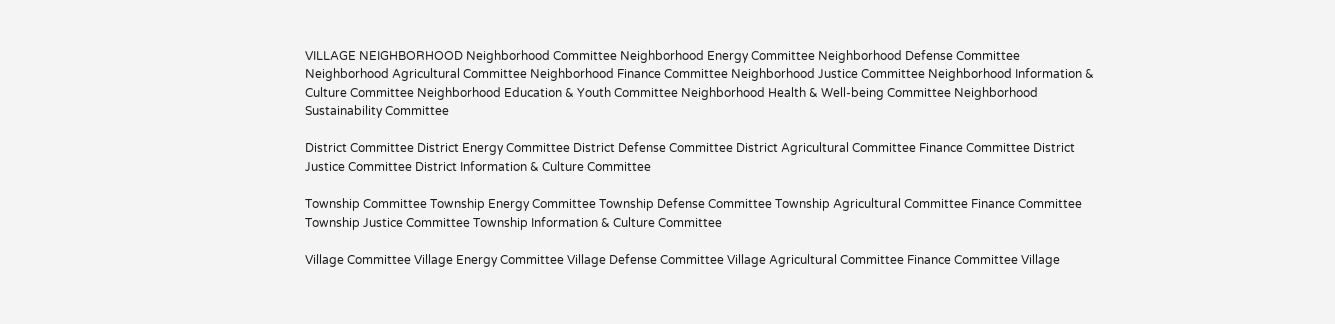VILLAGE NEIGHBORHOOD Neighborhood Committee Neighborhood Energy Committee Neighborhood Defense Committee Neighborhood Agricultural Committee Neighborhood Finance Committee Neighborhood Justice Committee Neighborhood Information & Culture Committee Neighborhood Education & Youth Committee Neighborhood Health & Well-being Committee Neighborhood Sustainability Committee

District Committee District Energy Committee District Defense Committee District Agricultural Committee Finance Committee District Justice Committee District Information & Culture Committee

Township Committee Township Energy Committee Township Defense Committee Township Agricultural Committee Finance Committee Township Justice Committee Township Information & Culture Committee

Village Committee Village Energy Committee Village Defense Committee Village Agricultural Committee Finance Committee Village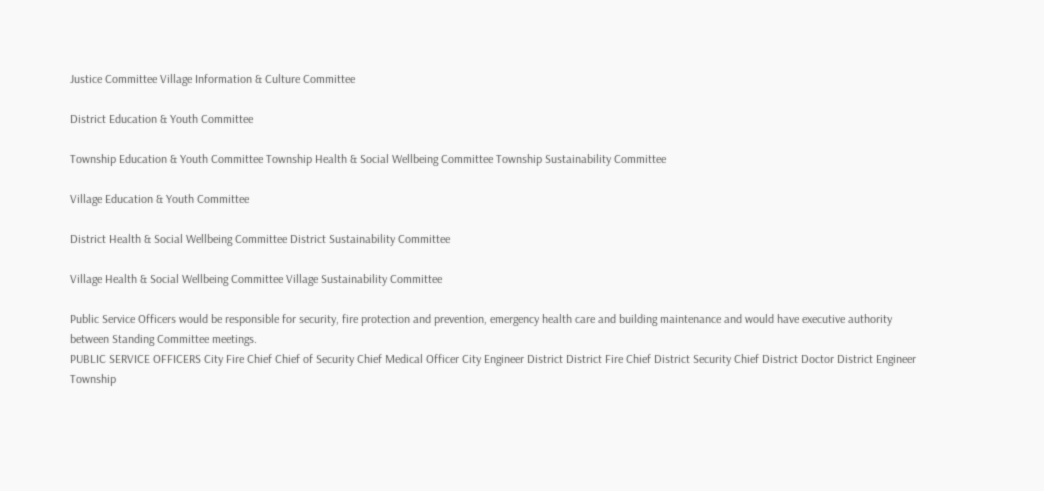Justice Committee Village Information & Culture Committee

District Education & Youth Committee

Township Education & Youth Committee Township Health & Social Wellbeing Committee Township Sustainability Committee

Village Education & Youth Committee

District Health & Social Wellbeing Committee District Sustainability Committee

Village Health & Social Wellbeing Committee Village Sustainability Committee

Public Service Officers would be responsible for security, fire protection and prevention, emergency health care and building maintenance and would have executive authority between Standing Committee meetings.
PUBLIC SERVICE OFFICERS City Fire Chief Chief of Security Chief Medical Officer City Engineer District District Fire Chief District Security Chief District Doctor District Engineer Township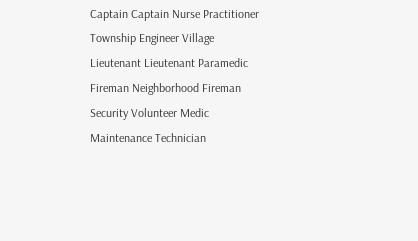Captain Captain Nurse Practitioner Township Engineer Village Lieutenant Lieutenant Paramedic Fireman Neighborhood Fireman Security Volunteer Medic Maintenance Technician